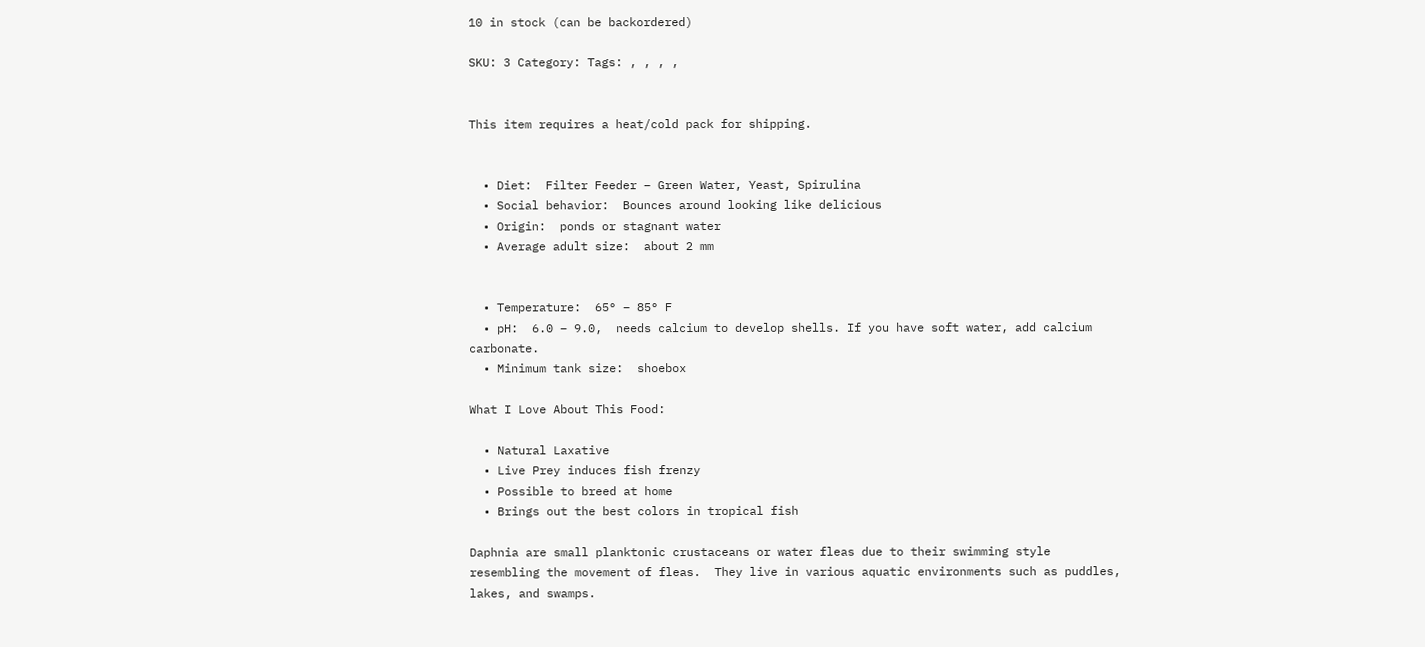10 in stock (can be backordered)

SKU: 3 Category: Tags: , , , ,


This item requires a heat/cold pack for shipping.


  • Diet:  Filter Feeder – Green Water, Yeast, Spirulina
  • Social behavior:  Bounces around looking like delicious
  • Origin:  ponds or stagnant water
  • Average adult size:  about 2 mm


  • Temperature:  65° – 85° F
  • pH:  6.0 – 9.0,  needs calcium to develop shells. If you have soft water, add calcium carbonate.
  • Minimum tank size:  shoebox

What I Love About This Food:

  • Natural Laxative
  • Live Prey induces fish frenzy
  • Possible to breed at home
  • Brings out the best colors in tropical fish

Daphnia are small planktonic crustaceans or water fleas due to their swimming style resembling the movement of fleas.  They live in various aquatic environments such as puddles, lakes, and swamps.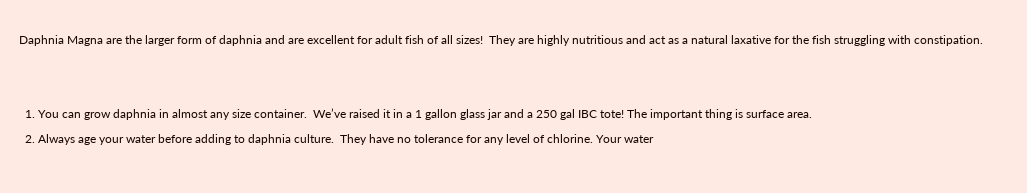Daphnia Magna are the larger form of daphnia and are excellent for adult fish of all sizes!  They are highly nutritious and act as a natural laxative for the fish struggling with constipation.


  1. You can grow daphnia in almost any size container.  We’ve raised it in a 1 gallon glass jar and a 250 gal IBC tote! The important thing is surface area.
  2. Always age your water before adding to daphnia culture.  They have no tolerance for any level of chlorine. Your water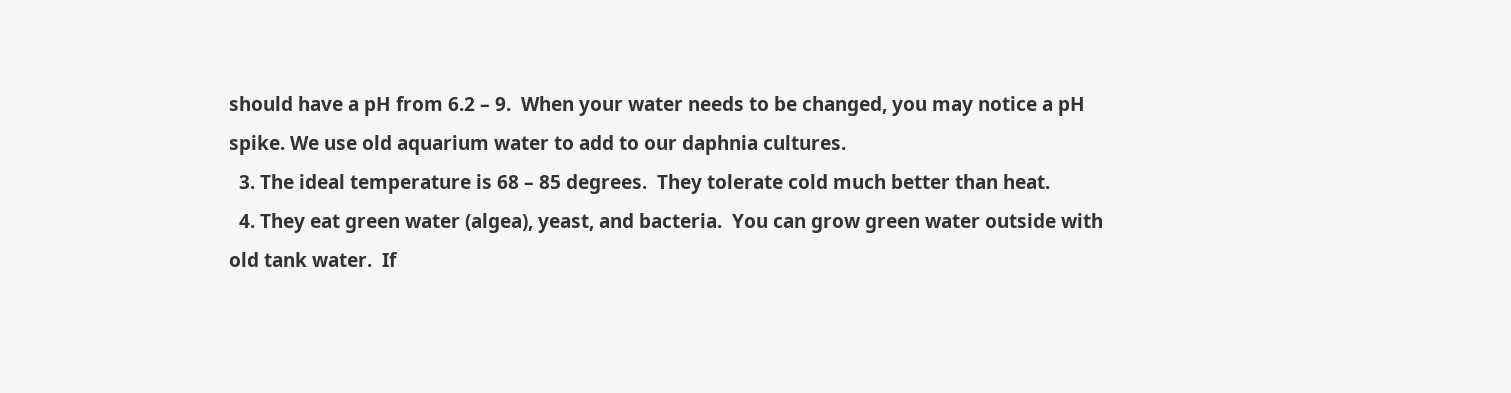should have a pH from 6.2 – 9.  When your water needs to be changed, you may notice a pH spike. We use old aquarium water to add to our daphnia cultures.
  3. The ideal temperature is 68 – 85 degrees.  They tolerate cold much better than heat.
  4. They eat green water (algea), yeast, and bacteria.  You can grow green water outside with old tank water.  If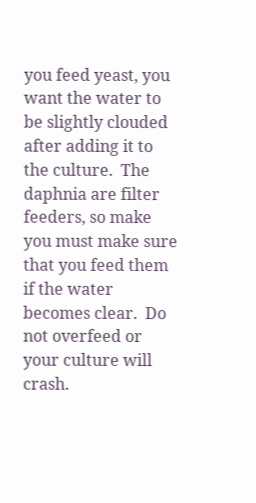you feed yeast, you want the water to be slightly clouded after adding it to the culture.  The daphnia are filter feeders, so make you must make sure that you feed them if the water becomes clear.  Do not overfeed or your culture will crash.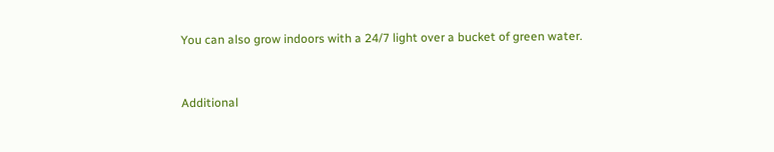You can also grow indoors with a 24/7 light over a bucket of green water.


Additional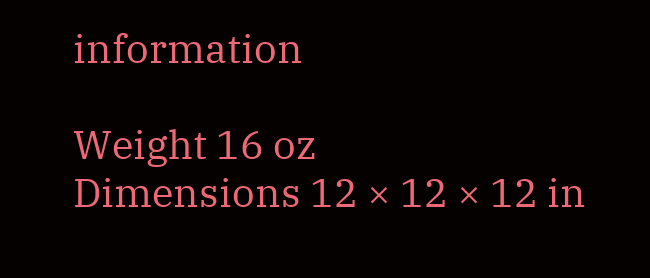information

Weight 16 oz
Dimensions 12 × 12 × 12 in